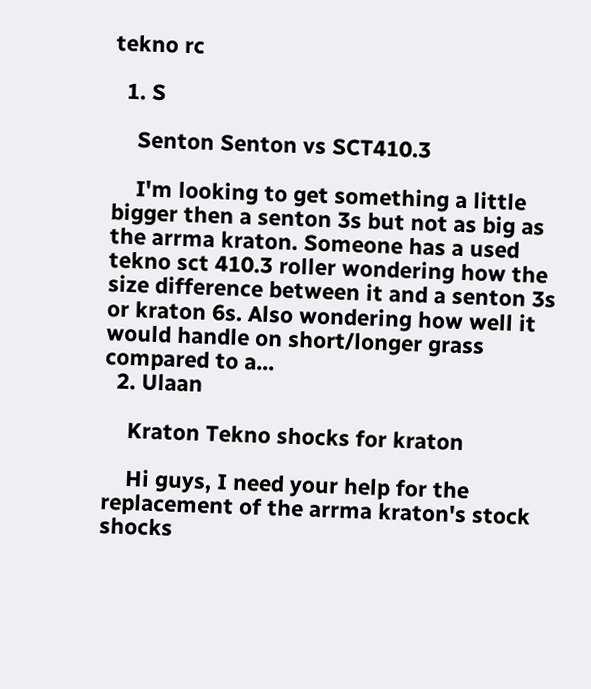tekno rc

  1. S

    Senton Senton vs SCT410.3

    I'm looking to get something a little bigger then a senton 3s but not as big as the arrma kraton. Someone has a used tekno sct 410.3 roller wondering how the size difference between it and a senton 3s or kraton 6s. Also wondering how well it would handle on short/longer grass compared to a...
  2. Ulaan

    Kraton Tekno shocks for kraton

    Hi guys, I need your help for the replacement of the arrma kraton's stock shocks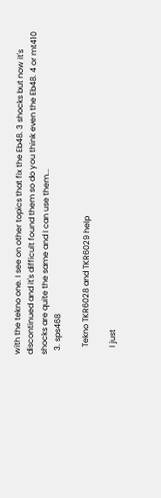with the tekno one. I see on other topics that fix the Eb48. 3 shocks but now it's discontinued and it's difficult found them so do you think even the Eb48. 4 or mt410 shocks are quite the same and I can use them...
  3. sps468

    Tekno TKR6028 and TKR6029 help

    I just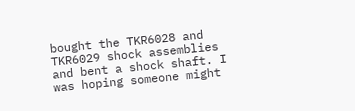bought the TKR6028 and TKR6029 shock assemblies and bent a shock shaft. I was hoping someone might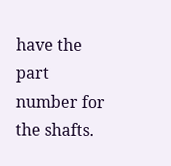have the part number for the shafts.